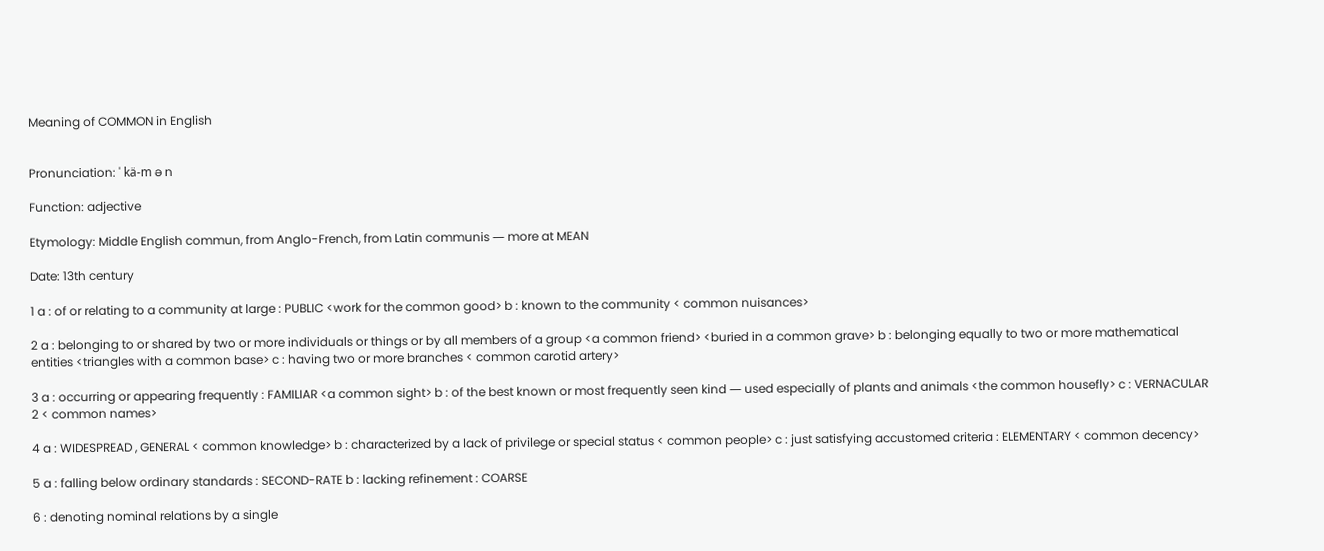Meaning of COMMON in English


Pronunciation: ' kä-m ə n

Function: adjective

Etymology: Middle English commun, from Anglo-French, from Latin communis ― more at MEAN

Date: 13th century

1 a : of or relating to a community at large : PUBLIC <work for the common good> b : known to the community < common nuisances>

2 a : belonging to or shared by two or more individuals or things or by all members of a group <a common friend> <buried in a common grave> b : belonging equally to two or more mathematical entities <triangles with a common base> c : having two or more branches < common carotid artery>

3 a : occurring or appearing frequently : FAMILIAR <a common sight> b : of the best known or most frequently seen kind ― used especially of plants and animals <the common housefly> c : VERNACULAR 2 < common names>

4 a : WIDESPREAD , GENERAL < common knowledge> b : characterized by a lack of privilege or special status < common people> c : just satisfying accustomed criteria : ELEMENTARY < common decency>

5 a : falling below ordinary standards : SECOND-RATE b : lacking refinement : COARSE

6 : denoting nominal relations by a single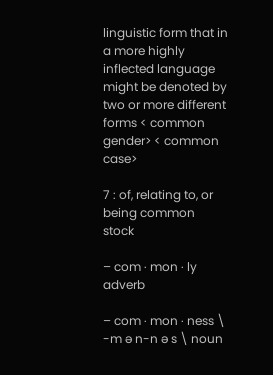linguistic form that in a more highly inflected language might be denoted by two or more different forms < common gender> < common case>

7 : of, relating to, or being common stock

– com · mon · ly adverb

– com · mon · ness \ -m ə n-n ə s \ noun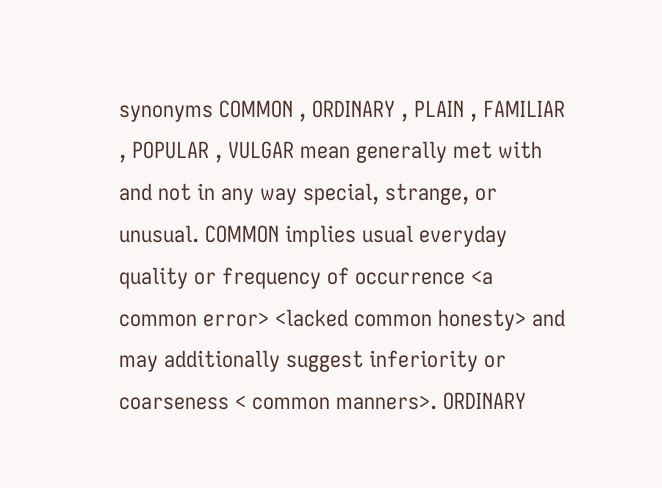synonyms COMMON , ORDINARY , PLAIN , FAMILIAR , POPULAR , VULGAR mean generally met with and not in any way special, strange, or unusual. COMMON implies usual everyday quality or frequency of occurrence <a common error> <lacked common honesty> and may additionally suggest inferiority or coarseness < common manners>. ORDINARY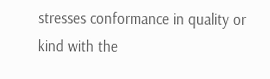stresses conformance in quality or kind with the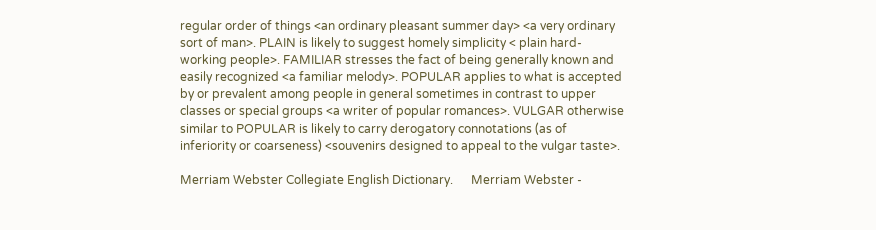regular order of things <an ordinary pleasant summer day> <a very ordinary sort of man>. PLAIN is likely to suggest homely simplicity < plain hard-working people>. FAMILIAR stresses the fact of being generally known and easily recognized <a familiar melody>. POPULAR applies to what is accepted by or prevalent among people in general sometimes in contrast to upper classes or special groups <a writer of popular romances>. VULGAR otherwise similar to POPULAR is likely to carry derogatory connotations (as of inferiority or coarseness) <souvenirs designed to appeal to the vulgar taste>.

Merriam Webster Collegiate English Dictionary.      Merriam Webster -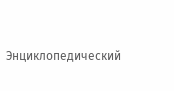Энциклопедический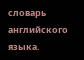словарь английского языка.